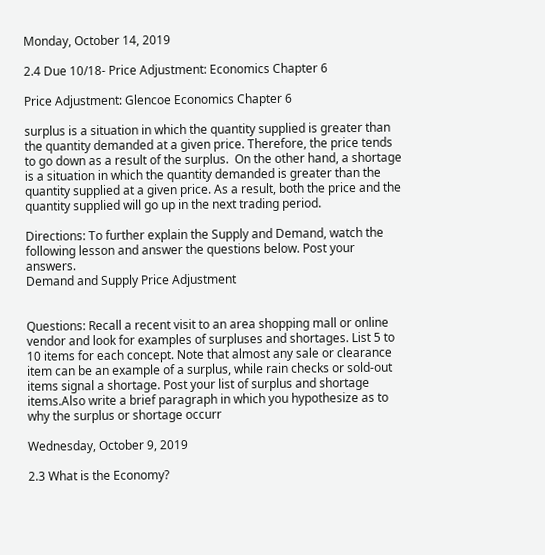Monday, October 14, 2019

2.4 Due 10/18- Price Adjustment: Economics Chapter 6

Price Adjustment: Glencoe Economics Chapter 6

surplus is a situation in which the quantity supplied is greater than the quantity demanded at a given price. Therefore, the price tends to go down as a result of the surplus.  On the other hand, a shortage is a situation in which the quantity demanded is greater than the quantity supplied at a given price. As a result, both the price and the quantity supplied will go up in the next trading period.

Directions: To further explain the Supply and Demand, watch the following lesson and answer the questions below. Post your answers.
Demand and Supply Price Adjustment


Questions: Recall a recent visit to an area shopping mall or online vendor and look for examples of surpluses and shortages. List 5 to 10 items for each concept. Note that almost any sale or clearance item can be an example of a surplus, while rain checks or sold-out items signal a shortage. Post your list of surplus and shortage items.Also write a brief paragraph in which you hypothesize as to why the surplus or shortage occurr

Wednesday, October 9, 2019

2.3 What is the Economy?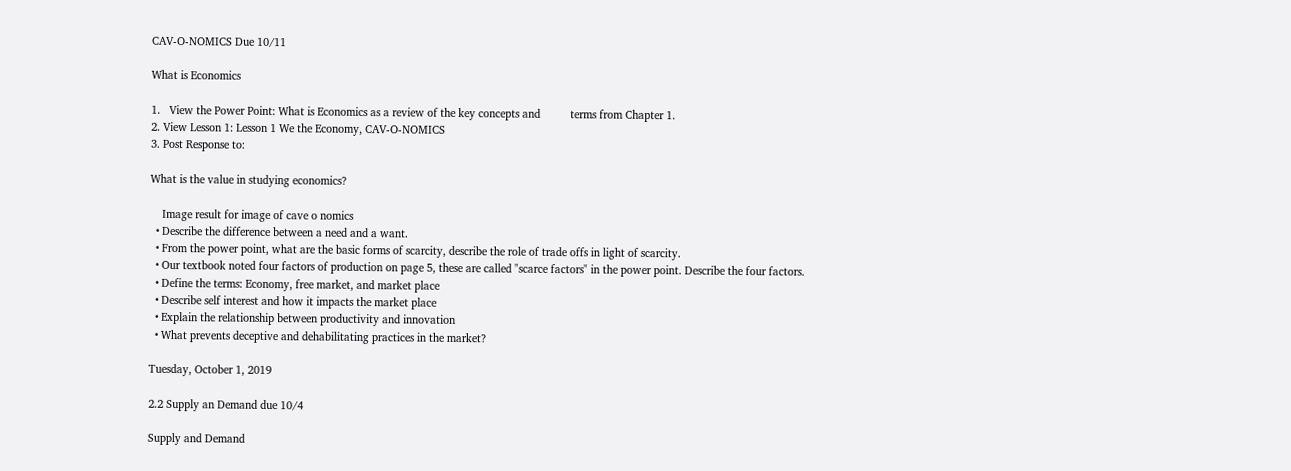CAV-O-NOMICS Due 10/11

What is Economics

1.   View the Power Point: What is Economics as a review of the key concepts and          terms from Chapter 1.
2. View Lesson 1: Lesson 1 We the Economy, CAV-O-NOMICS
3. Post Response to:

What is the value in studying economics?

    Image result for image of cave o nomics
  • Describe the difference between a need and a want.
  • From the power point, what are the basic forms of scarcity, describe the role of trade offs in light of scarcity.
  • Our textbook noted four factors of production on page 5, these are called "scarce factors" in the power point. Describe the four factors.
  • Define the terms: Economy, free market, and market place
  • Describe self interest and how it impacts the market place
  • Explain the relationship between productivity and innovation
  • What prevents deceptive and dehabilitating practices in the market?

Tuesday, October 1, 2019

2.2 Supply an Demand due 10/4

Supply and Demand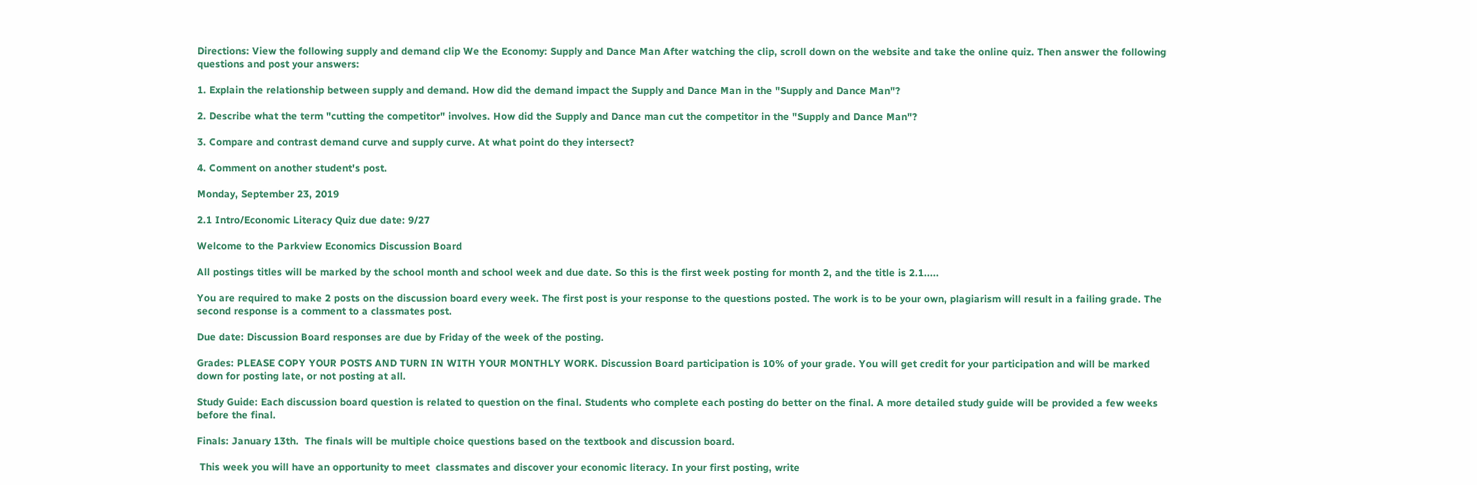Directions: View the following supply and demand clip We the Economy: Supply and Dance Man After watching the clip, scroll down on the website and take the online quiz. Then answer the following questions and post your answers:

1. Explain the relationship between supply and demand. How did the demand impact the Supply and Dance Man in the "Supply and Dance Man"?

2. Describe what the term "cutting the competitor" involves. How did the Supply and Dance man cut the competitor in the "Supply and Dance Man"?

3. Compare and contrast demand curve and supply curve. At what point do they intersect?

4. Comment on another student's post.

Monday, September 23, 2019

2.1 Intro/Economic Literacy Quiz due date: 9/27

Welcome to the Parkview Economics Discussion Board

All postings titles will be marked by the school month and school week and due date. So this is the first week posting for month 2, and the title is 2.1.....

You are required to make 2 posts on the discussion board every week. The first post is your response to the questions posted. The work is to be your own, plagiarism will result in a failing grade. The second response is a comment to a classmates post.

Due date: Discussion Board responses are due by Friday of the week of the posting.

Grades: PLEASE COPY YOUR POSTS AND TURN IN WITH YOUR MONTHLY WORK. Discussion Board participation is 10% of your grade. You will get credit for your participation and will be marked down for posting late, or not posting at all.

Study Guide: Each discussion board question is related to question on the final. Students who complete each posting do better on the final. A more detailed study guide will be provided a few weeks before the final.

Finals: January 13th.  The finals will be multiple choice questions based on the textbook and discussion board.

 This week you will have an opportunity to meet  classmates and discover your economic literacy. In your first posting, write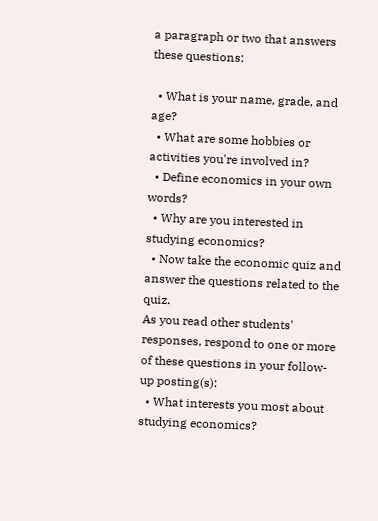a paragraph or two that answers these questions:

  • What is your name, grade, and age?
  • What are some hobbies or activities you're involved in?
  • Define economics in your own words?
  • Why are you interested in studying economics?
  • Now take the economic quiz and answer the questions related to the quiz.
As you read other students' responses, respond to one or more of these questions in your follow-up posting(s):
  • What interests you most about studying economics?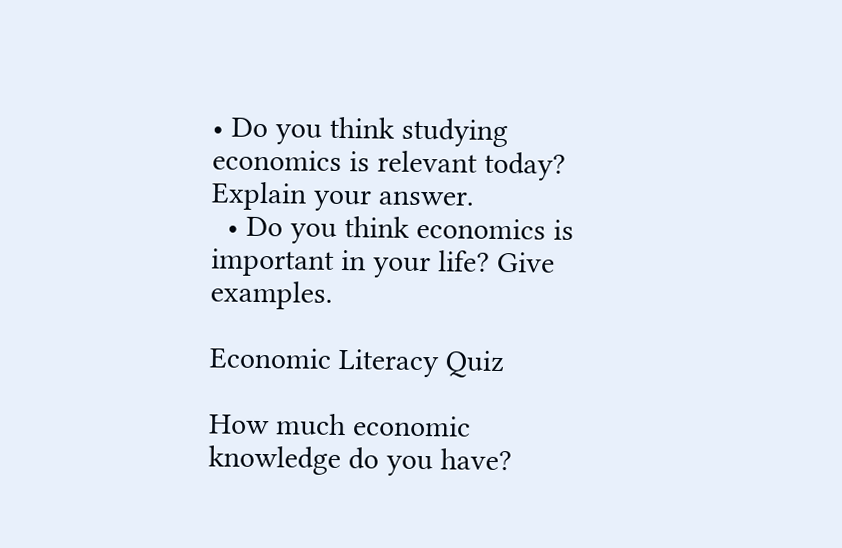• Do you think studying economics is relevant today? Explain your answer.
  • Do you think economics is important in your life? Give examples.

Economic Literacy Quiz

How much economic knowledge do you have?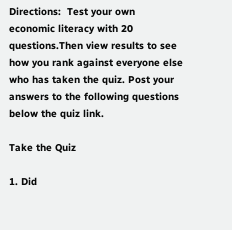Directions:  Test your own economic literacy with 20 questions.Then view results to see how you rank against everyone else who has taken the quiz. Post your answers to the following questions below the quiz link.

Take the Quiz

1. Did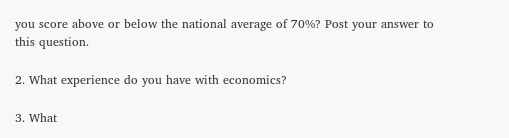you score above or below the national average of 70%? Post your answer to this question.

2. What experience do you have with economics?

3. What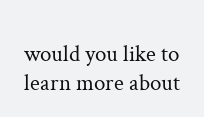would you like to learn more about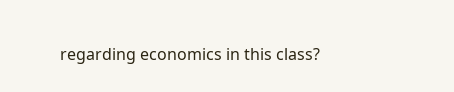regarding economics in this class?